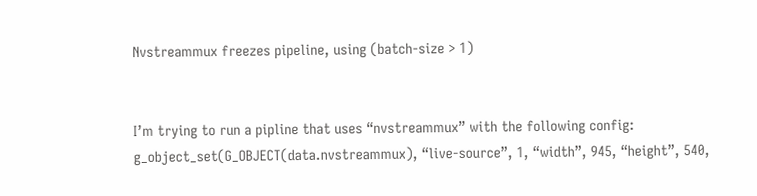Nvstreammux freezes pipeline, using (batch-size > 1)


I’m trying to run a pipline that uses “nvstreammux” with the following config:
g_object_set(G_OBJECT(data.nvstreammux), “live-source”, 1, “width”, 945, “height”, 540,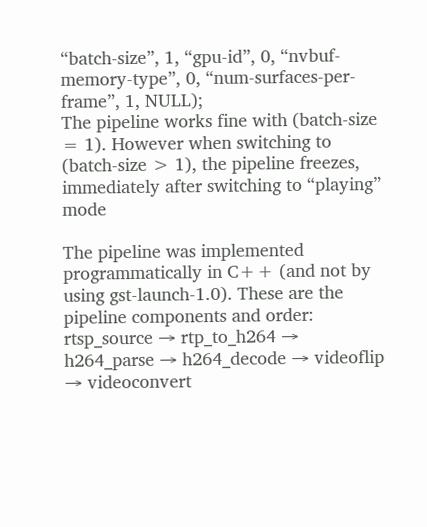“batch-size”, 1, “gpu-id”, 0, “nvbuf-memory-type”, 0, “num-surfaces-per-frame”, 1, NULL);
The pipeline works fine with (batch-size = 1). However when switching to (batch-size > 1), the pipeline freezes, immediately after switching to “playing” mode

The pipeline was implemented programmatically in C++ (and not by using gst-launch-1.0). These are the pipeline components and order:
rtsp_source → rtp_to_h264 → h264_parse → h264_decode → videoflip → videoconvert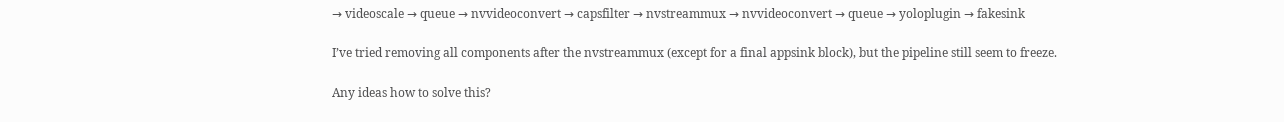→ videoscale → queue → nvvideoconvert → capsfilter → nvstreammux → nvvideoconvert → queue → yoloplugin → fakesink

I’ve tried removing all components after the nvstreammux (except for a final appsink block), but the pipeline still seem to freeze.

Any ideas how to solve this?